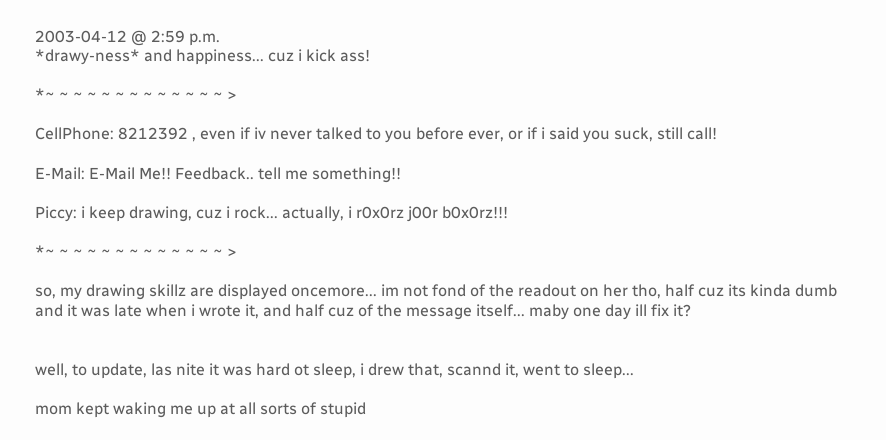2003-04-12 @ 2:59 p.m.
*drawy-ness* and happiness... cuz i kick ass!

*~ ~ ~ ~ ~ ~ ~ ~ ~ ~ ~ ~ ~ >

CellPhone: 8212392 , even if iv never talked to you before ever, or if i said you suck, still call!

E-Mail: E-Mail Me!! Feedback.. tell me something!!

Piccy: i keep drawing, cuz i rock... actually, i r0x0rz j00r b0x0rz!!!

*~ ~ ~ ~ ~ ~ ~ ~ ~ ~ ~ ~ ~ >

so, my drawing skillz are displayed oncemore... im not fond of the readout on her tho, half cuz its kinda dumb and it was late when i wrote it, and half cuz of the message itself... maby one day ill fix it?


well, to update, las nite it was hard ot sleep, i drew that, scannd it, went to sleep...

mom kept waking me up at all sorts of stupid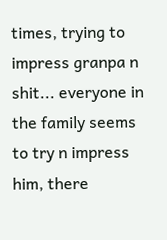times, trying to impress granpa n shit... everyone in the family seems to try n impress him, there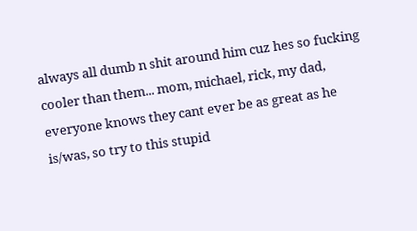always all dumb n shit around him cuz hes so fucking cooler than them... mom, michael, rick, my dad, everyone knows they cant ever be as great as he is/was, so try to this stupid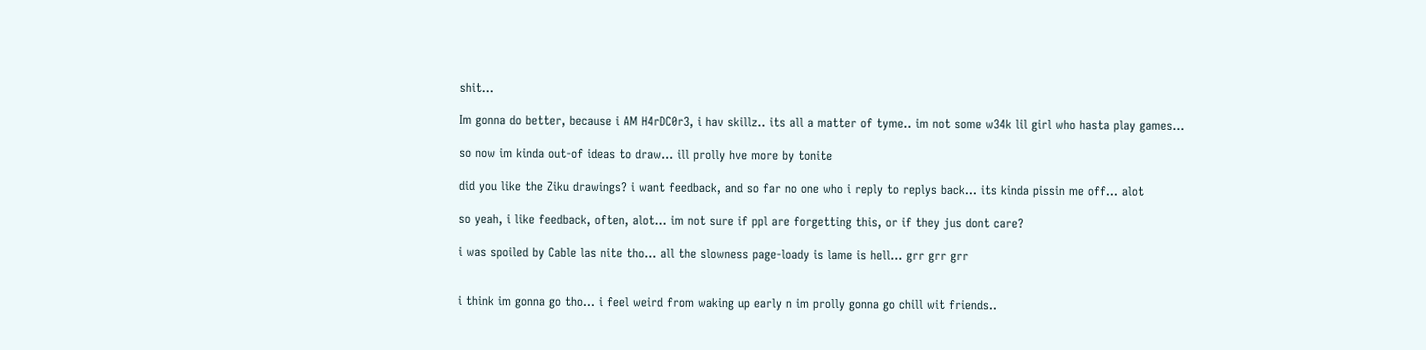shit...

Im gonna do better, because i AM H4rDC0r3, i hav skillz.. its all a matter of tyme.. im not some w34k lil girl who hasta play games...

so now im kinda out-of ideas to draw... ill prolly hve more by tonite

did you like the Ziku drawings? i want feedback, and so far no one who i reply to replys back... its kinda pissin me off... alot

so yeah, i like feedback, often, alot... im not sure if ppl are forgetting this, or if they jus dont care?

i was spoiled by Cable las nite tho... all the slowness page-loady is lame is hell... grr grr grr


i think im gonna go tho... i feel weird from waking up early n im prolly gonna go chill wit friends..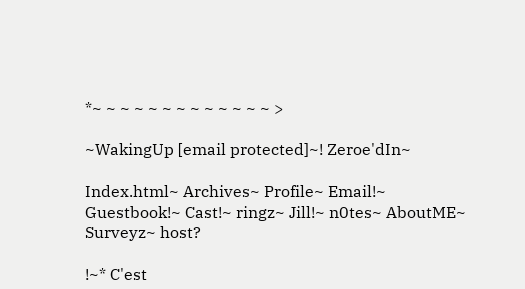*~ ~ ~ ~ ~ ~ ~ ~ ~ ~ ~ ~ ~ >

~WakingUp [email protected]~! Zeroe'dIn~

Index.html~ Archives~ Profile~ Email!~ Guestbook!~ Cast!~ ringz~ Jill!~ n0tes~ AboutME~ Surveyz~ host?

!~* C'est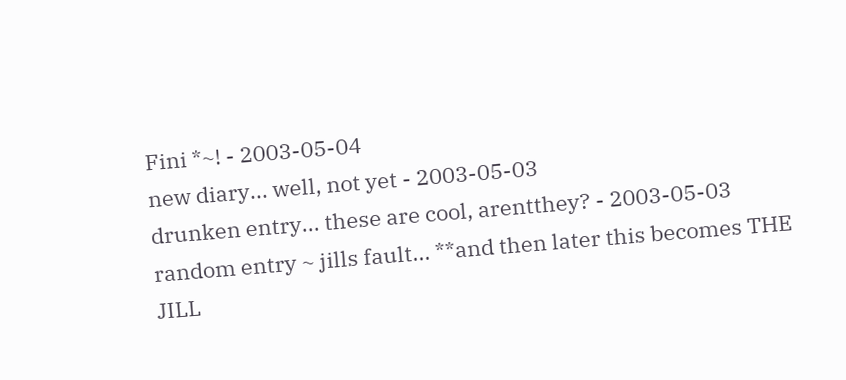Fini *~! - 2003-05-04
new diary... well, not yet - 2003-05-03
drunken entry... these are cool, arentthey? - 2003-05-03
random entry ~ jills fault... **and then later this becomes THE JILL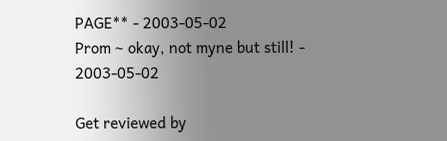PAGE** - 2003-05-02
Prom ~ okay, not myne but still! - 2003-05-02

Get reviewed by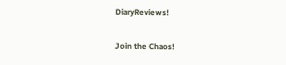DiaryReviews!

Join the Chaos!